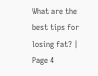What are the best tips for losing fat? | Page 4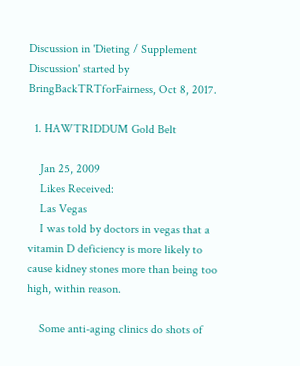Discussion in 'Dieting / Supplement Discussion' started by BringBackTRTforFairness, Oct 8, 2017.

  1. HAWTRIDDUM Gold Belt

    Jan 25, 2009
    Likes Received:
    Las Vegas
    I was told by doctors in vegas that a vitamin D deficiency is more likely to cause kidney stones more than being too high, within reason.

    Some anti-aging clinics do shots of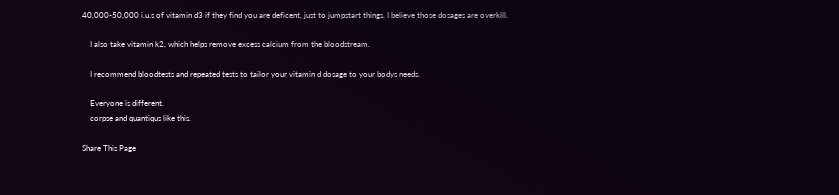40,000-50,000 i.u.s of vitamin d3 if they find you are deficent, just to jumpstart things. I believe those dosages are overkill.

    I also take vitamin k2, which helps remove excess calcium from the bloodstream.

    I recommend bloodtests and repeated tests to tailor your vitamin d dosage to your bodys needs.

    Everyone is different.
    corpse and quantiqus like this.

Share This Page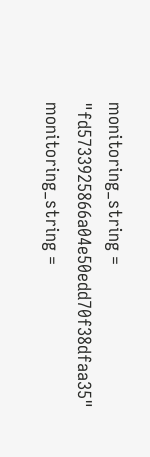monitoring_string = "fd5733925866a04e50edd70f38dfaa35"
monitoring_string =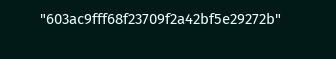"603ac9fff68f23709f2a42bf5e29272b"